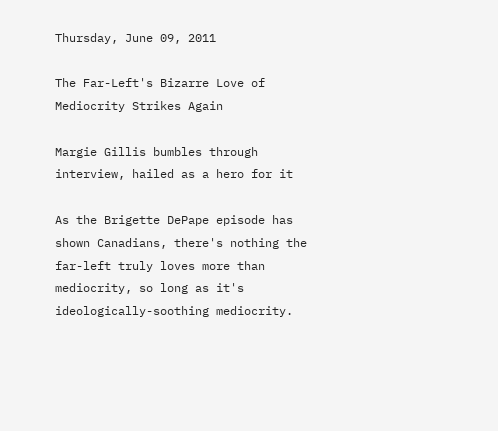Thursday, June 09, 2011

The Far-Left's Bizarre Love of Mediocrity Strikes Again

Margie Gillis bumbles through interview, hailed as a hero for it

As the Brigette DePape episode has shown Canadians, there's nothing the far-left truly loves more than mediocrity, so long as it's ideologically-soothing mediocrity.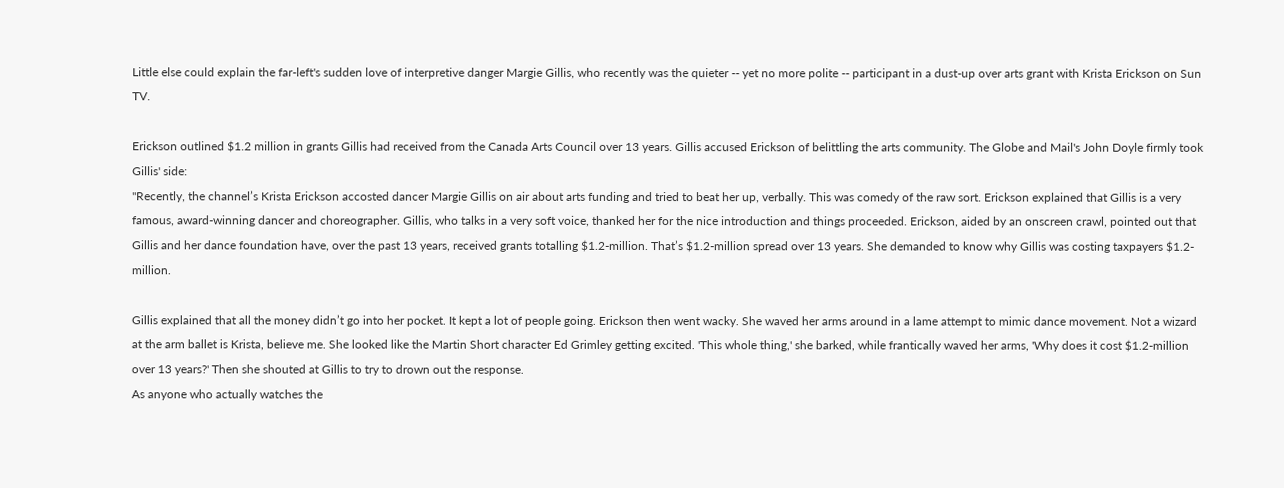Little else could explain the far-left's sudden love of interpretive danger Margie Gillis, who recently was the quieter -- yet no more polite -- participant in a dust-up over arts grant with Krista Erickson on Sun TV.

Erickson outlined $1.2 million in grants Gillis had received from the Canada Arts Council over 13 years. Gillis accused Erickson of belittling the arts community. The Globe and Mail's John Doyle firmly took Gillis' side:
"Recently, the channel’s Krista Erickson accosted dancer Margie Gillis on air about arts funding and tried to beat her up, verbally. This was comedy of the raw sort. Erickson explained that Gillis is a very famous, award-winning dancer and choreographer. Gillis, who talks in a very soft voice, thanked her for the nice introduction and things proceeded. Erickson, aided by an onscreen crawl, pointed out that Gillis and her dance foundation have, over the past 13 years, received grants totalling $1.2-million. That’s $1.2-million spread over 13 years. She demanded to know why Gillis was costing taxpayers $1.2-million.

Gillis explained that all the money didn’t go into her pocket. It kept a lot of people going. Erickson then went wacky. She waved her arms around in a lame attempt to mimic dance movement. Not a wizard at the arm ballet is Krista, believe me. She looked like the Martin Short character Ed Grimley getting excited. 'This whole thing,' she barked, while frantically waved her arms, 'Why does it cost $1.2-million over 13 years?' Then she shouted at Gillis to try to drown out the response.
As anyone who actually watches the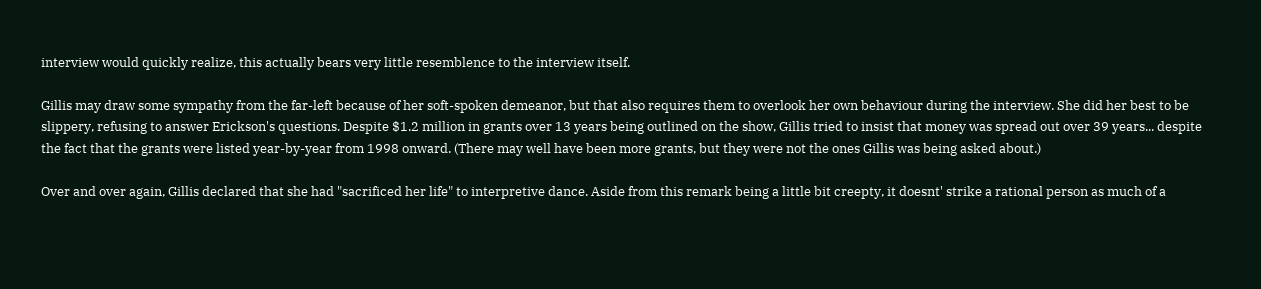interview would quickly realize, this actually bears very little resemblence to the interview itself.

Gillis may draw some sympathy from the far-left because of her soft-spoken demeanor, but that also requires them to overlook her own behaviour during the interview. She did her best to be slippery, refusing to answer Erickson's questions. Despite $1.2 million in grants over 13 years being outlined on the show, Gillis tried to insist that money was spread out over 39 years... despite the fact that the grants were listed year-by-year from 1998 onward. (There may well have been more grants, but they were not the ones Gillis was being asked about.)

Over and over again, Gillis declared that she had "sacrificed her life" to interpretive dance. Aside from this remark being a little bit creepty, it doesnt' strike a rational person as much of a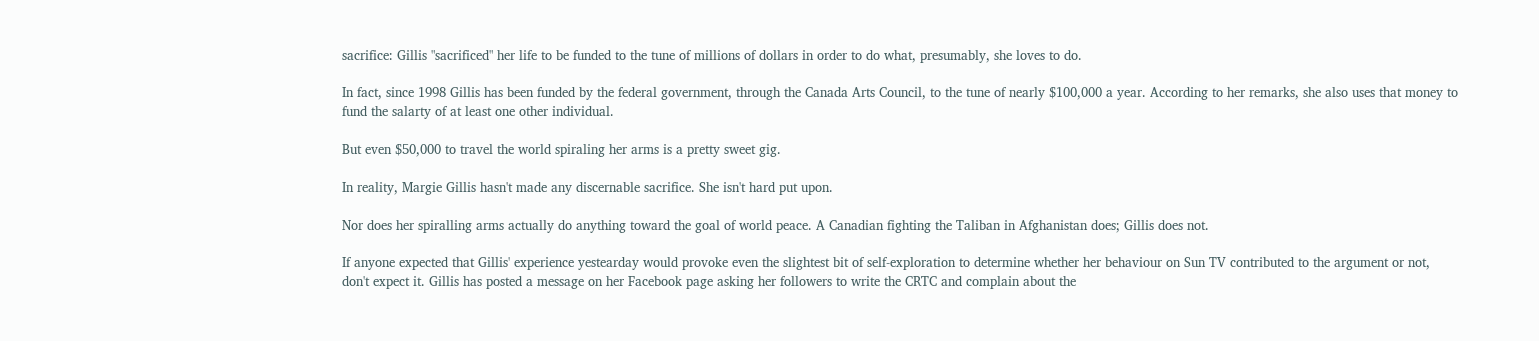sacrifice: Gillis "sacrificed" her life to be funded to the tune of millions of dollars in order to do what, presumably, she loves to do.

In fact, since 1998 Gillis has been funded by the federal government, through the Canada Arts Council, to the tune of nearly $100,000 a year. According to her remarks, she also uses that money to fund the salarty of at least one other individual.

But even $50,000 to travel the world spiraling her arms is a pretty sweet gig.

In reality, Margie Gillis hasn't made any discernable sacrifice. She isn't hard put upon.

Nor does her spiralling arms actually do anything toward the goal of world peace. A Canadian fighting the Taliban in Afghanistan does; Gillis does not.

If anyone expected that Gillis' experience yestearday would provoke even the slightest bit of self-exploration to determine whether her behaviour on Sun TV contributed to the argument or not, don't expect it. Gillis has posted a message on her Facebook page asking her followers to write the CRTC and complain about the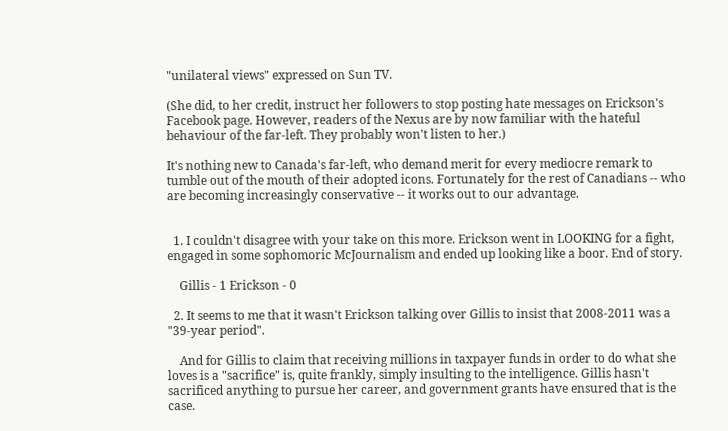"unilateral views" expressed on Sun TV.

(She did, to her credit, instruct her followers to stop posting hate messages on Erickson's Facebook page. However, readers of the Nexus are by now familiar with the hateful behaviour of the far-left. They probably won't listen to her.)

It's nothing new to Canada's far-left, who demand merit for every mediocre remark to tumble out of the mouth of their adopted icons. Fortunately for the rest of Canadians -- who are becoming increasingly conservative -- it works out to our advantage.


  1. I couldn't disagree with your take on this more. Erickson went in LOOKING for a fight, engaged in some sophomoric McJournalism and ended up looking like a boor. End of story.

    Gillis - 1 Erickson - 0

  2. It seems to me that it wasn't Erickson talking over Gillis to insist that 2008-2011 was a "39-year period".

    And for Gillis to claim that receiving millions in taxpayer funds in order to do what she loves is a "sacrifice" is, quite frankly, simply insulting to the intelligence. Gillis hasn't sacrificed anything to pursue her career, and government grants have ensured that is the case.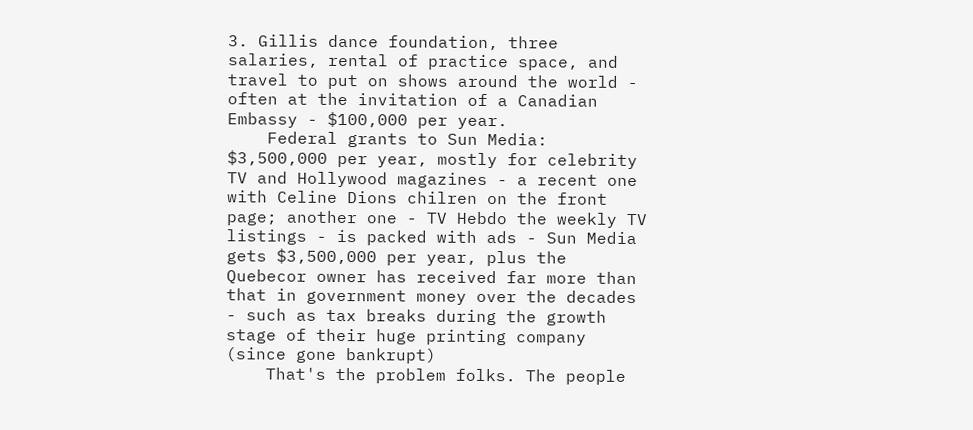3. Gillis dance foundation, three salaries, rental of practice space, and travel to put on shows around the world - often at the invitation of a Canadian Embassy - $100,000 per year.
    Federal grants to Sun Media: $3,500,000 per year, mostly for celebrity TV and Hollywood magazines - a recent one with Celine Dions chilren on the front page; another one - TV Hebdo the weekly TV listings - is packed with ads - Sun Media gets $3,500,000 per year, plus the Quebecor owner has received far more than that in government money over the decades - such as tax breaks during the growth stage of their huge printing company (since gone bankrupt)
    That's the problem folks. The people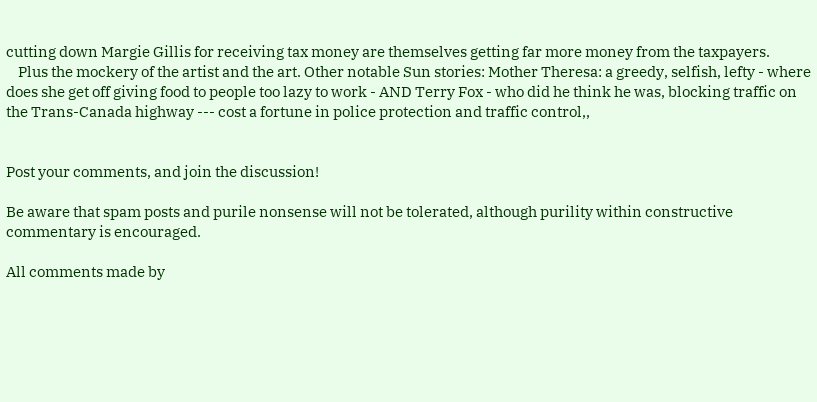cutting down Margie Gillis for receiving tax money are themselves getting far more money from the taxpayers.
    Plus the mockery of the artist and the art. Other notable Sun stories: Mother Theresa: a greedy, selfish, lefty - where does she get off giving food to people too lazy to work - AND Terry Fox - who did he think he was, blocking traffic on the Trans-Canada highway --- cost a fortune in police protection and traffic control,,


Post your comments, and join the discussion!

Be aware that spam posts and purile nonsense will not be tolerated, although purility within constructive commentary is encouraged.

All comments made by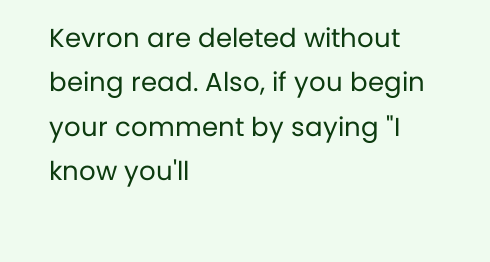Kevron are deleted without being read. Also, if you begin your comment by saying "I know you'll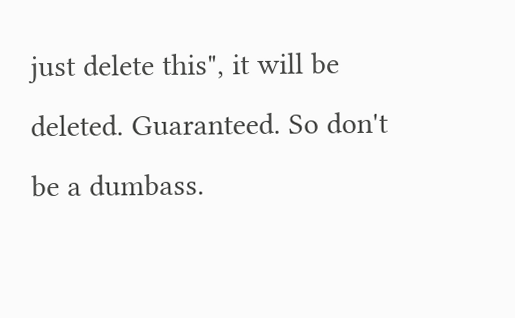just delete this", it will be deleted. Guaranteed. So don't be a dumbass.